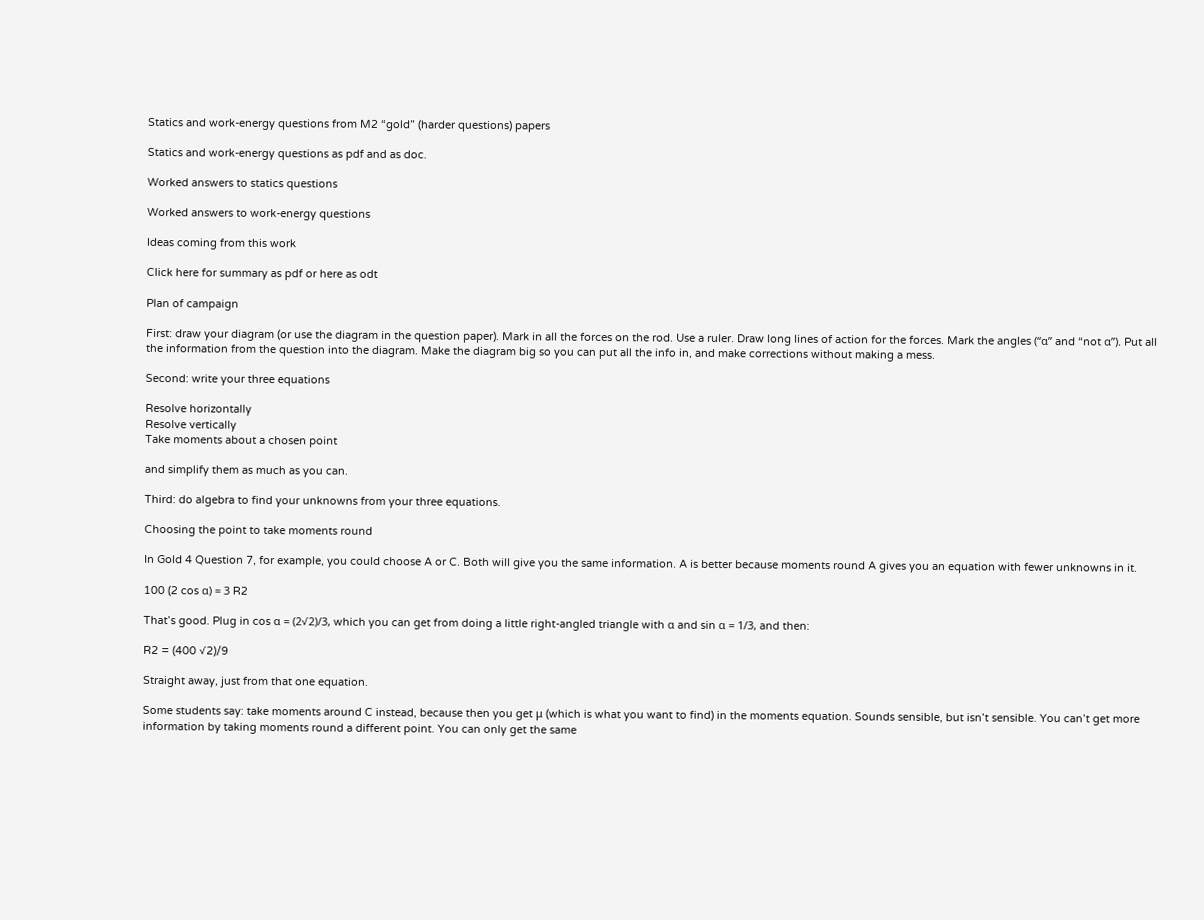Statics and work-energy questions from M2 “gold” (harder questions) papers

Statics and work-energy questions as pdf and as doc.

Worked answers to statics questions

Worked answers to work-energy questions

Ideas coming from this work

Click here for summary as pdf or here as odt

Plan of campaign

First: draw your diagram (or use the diagram in the question paper). Mark in all the forces on the rod. Use a ruler. Draw long lines of action for the forces. Mark the angles (“α” and “not α”). Put all the information from the question into the diagram. Make the diagram big so you can put all the info in, and make corrections without making a mess.

Second: write your three equations

Resolve horizontally
Resolve vertically
Take moments about a chosen point

and simplify them as much as you can.

Third: do algebra to find your unknowns from your three equations.

Choosing the point to take moments round

In Gold 4 Question 7, for example, you could choose A or C. Both will give you the same information. A is better because moments round A gives you an equation with fewer unknowns in it.

100 (2 cos α) = 3 R2

That’s good. Plug in cos α = (2√2)/3, which you can get from doing a little right-angled triangle with α and sin α = 1/3, and then:

R2 = (400 √2)/9

Straight away, just from that one equation.

Some students say: take moments around C instead, because then you get μ (which is what you want to find) in the moments equation. Sounds sensible, but isn’t sensible. You can’t get more information by taking moments round a different point. You can only get the same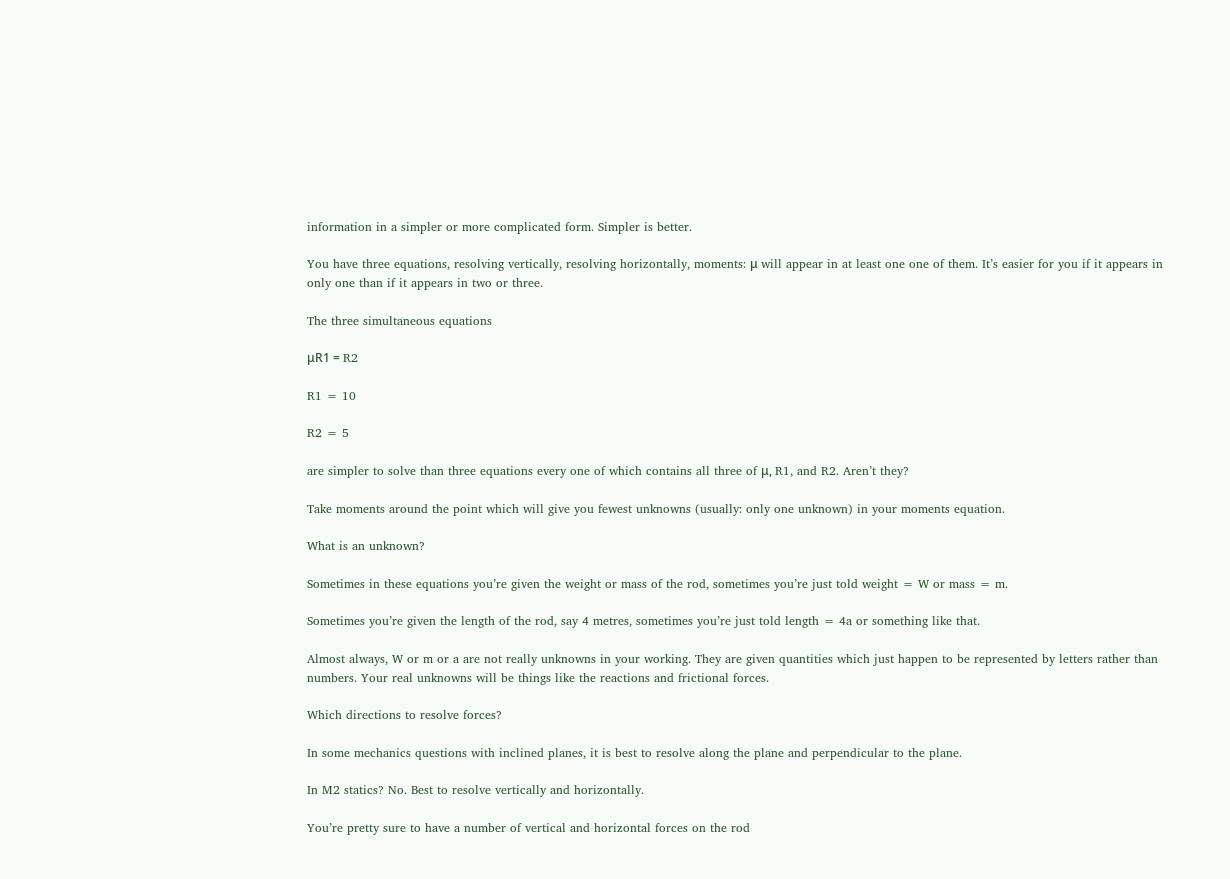information in a simpler or more complicated form. Simpler is better.

You have three equations, resolving vertically, resolving horizontally, moments: μ will appear in at least one one of them. It’s easier for you if it appears in only one than if it appears in two or three.

The three simultaneous equations

μR1 = R2

R1 = 10

R2 = 5

are simpler to solve than three equations every one of which contains all three of μ, R1, and R2. Aren’t they?

Take moments around the point which will give you fewest unknowns (usually: only one unknown) in your moments equation.

What is an unknown?

Sometimes in these equations you’re given the weight or mass of the rod, sometimes you’re just told weight = W or mass = m.

Sometimes you’re given the length of the rod, say 4 metres, sometimes you’re just told length = 4a or something like that.

Almost always, W or m or a are not really unknowns in your working. They are given quantities which just happen to be represented by letters rather than numbers. Your real unknowns will be things like the reactions and frictional forces.

Which directions to resolve forces?

In some mechanics questions with inclined planes, it is best to resolve along the plane and perpendicular to the plane.

In M2 statics? No. Best to resolve vertically and horizontally.

You’re pretty sure to have a number of vertical and horizontal forces on the rod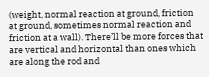(weight, normal reaction at ground, friction at ground, sometimes normal reaction and friction at a wall). There’ll be more forces that are vertical and horizontal than ones which are along the rod and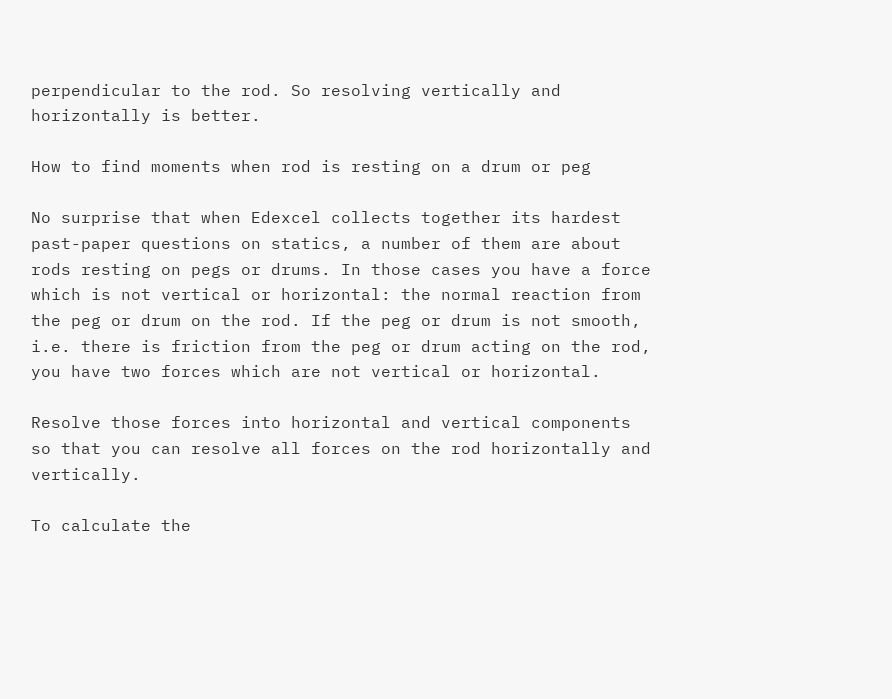perpendicular to the rod. So resolving vertically and horizontally is better.

How to find moments when rod is resting on a drum or peg

No surprise that when Edexcel collects together its hardest past-paper questions on statics, a number of them are about rods resting on pegs or drums. In those cases you have a force which is not vertical or horizontal: the normal reaction from the peg or drum on the rod. If the peg or drum is not smooth, i.e. there is friction from the peg or drum acting on the rod, you have two forces which are not vertical or horizontal.

Resolve those forces into horizontal and vertical components so that you can resolve all forces on the rod horizontally and vertically.

To calculate the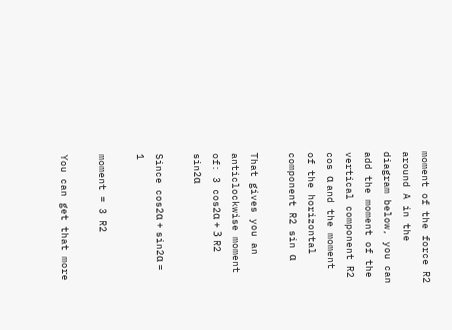moment of the force R2 around A in the diagram below, you can add the moment of the vertical component R2 cos α and the moment of the horizontal component R2 sin α

That gives you an anticlockwise moment of: 3 cos2α + 3 R2 sin2α

Since cos2α + sin2α = 1

moment = 3 R2

You can get that more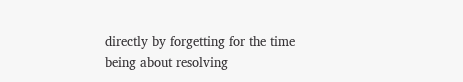directly by forgetting for the time being about resolving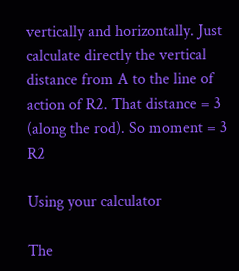vertically and horizontally. Just calculate directly the vertical distance from A to the line of action of R2. That distance = 3 (along the rod). So moment = 3 R2

Using your calculator

The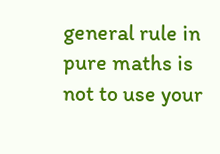general rule in pure maths is not to use your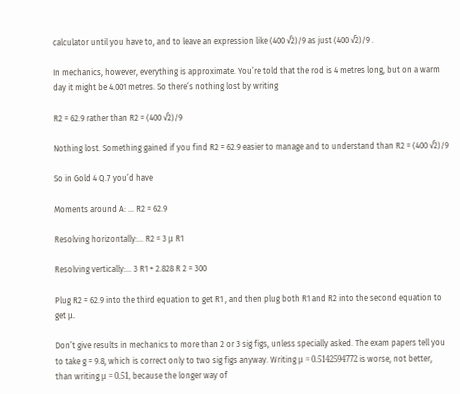calculator until you have to, and to leave an expression like (400 √2)/9 as just (400 √2)/9 .

In mechanics, however, everything is approximate. You’re told that the rod is 4 metres long, but on a warm day it might be 4.001 metres. So there’s nothing lost by writing

R2 = 62.9 rather than R2 = (400 √2)/9

Nothing lost. Something gained if you find R2 = 62.9 easier to manage and to understand than R2 = (400 √2)/9

So in Gold 4 Q.7 you’d have

Moments around A: … R2 = 62.9

Resolving horizontally:… R2 = 3 μ R1

Resolving vertically:… 3 R1 + 2.828 R 2 = 300

Plug R2 = 62.9 into the third equation to get R1 , and then plug both R1 and R2 into the second equation to get μ.

Don’t give results in mechanics to more than 2 or 3 sig figs, unless specially asked. The exam papers tell you to take g = 9.8, which is correct only to two sig figs anyway. Writing μ = 0.5142594772 is worse, not better, than writing μ = 0.51, because the longer way of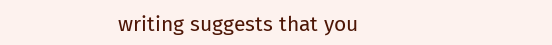writing suggests that you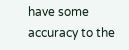have some accuracy to the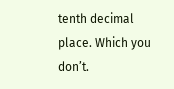tenth decimal place. Which you don’t.